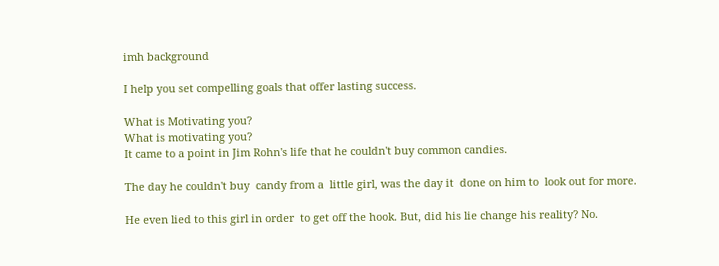imh background

I help you set compelling goals that offer lasting success.

What is Motivating you?
What is motivating you?
It came to a point in Jim Rohn's life that he couldn't buy common candies.

The day he couldn't buy  candy from a  little girl, was the day it  done on him to  look out for more.

He even lied to this girl in order  to get off the hook. But, did his lie change his reality? No.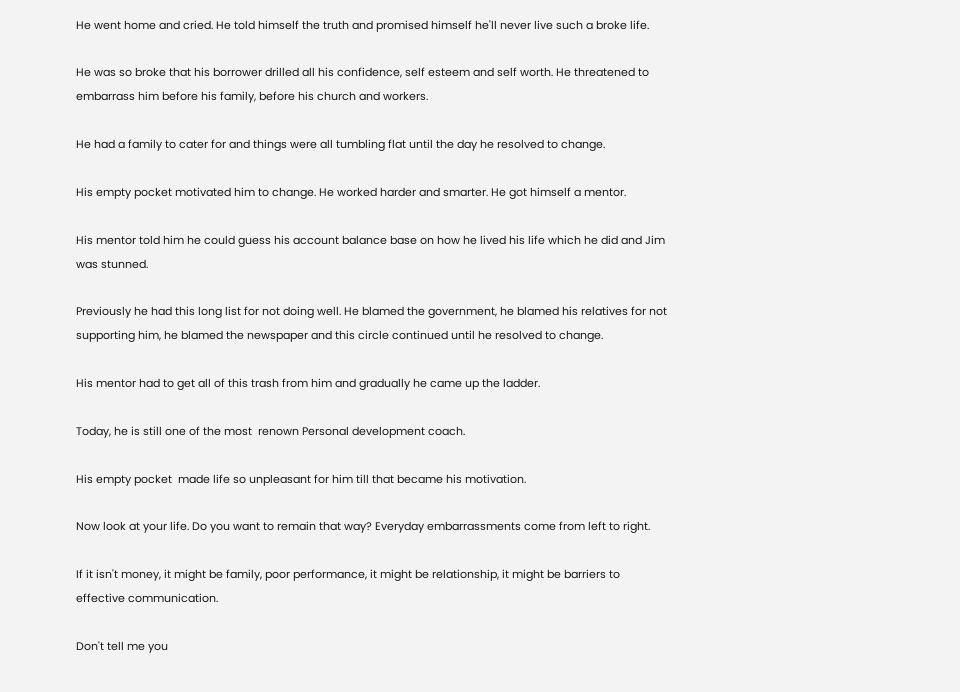He went home and cried. He told himself the truth and promised himself he'll never live such a broke life.

He was so broke that his borrower drilled all his confidence, self esteem and self worth. He threatened to embarrass him before his family, before his church and workers.

He had a family to cater for and things were all tumbling flat until the day he resolved to change.

His empty pocket motivated him to change. He worked harder and smarter. He got himself a mentor.

His mentor told him he could guess his account balance base on how he lived his life which he did and Jim was stunned.

Previously he had this long list for not doing well. He blamed the government, he blamed his relatives for not supporting him, he blamed the newspaper and this circle continued until he resolved to change.

His mentor had to get all of this trash from him and gradually he came up the ladder.

Today, he is still one of the most  renown Personal development coach.

His empty pocket  made life so unpleasant for him till that became his motivation.

Now look at your life. Do you want to remain that way? Everyday embarrassments come from left to right.

If it isn't money, it might be family, poor performance, it might be relationship, it might be barriers to effective communication.

Don't tell me you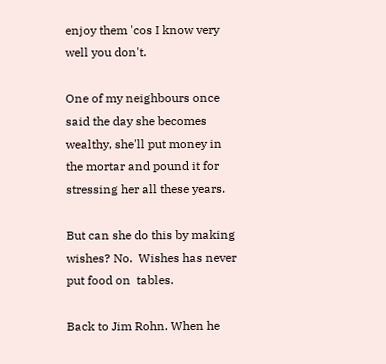enjoy them 'cos I know very well you don't.

One of my neighbours once said the day she becomes wealthy, she'll put money in the mortar and pound it for stressing her all these years.

But can she do this by making  wishes? No.  Wishes has never put food on  tables.

Back to Jim Rohn. When he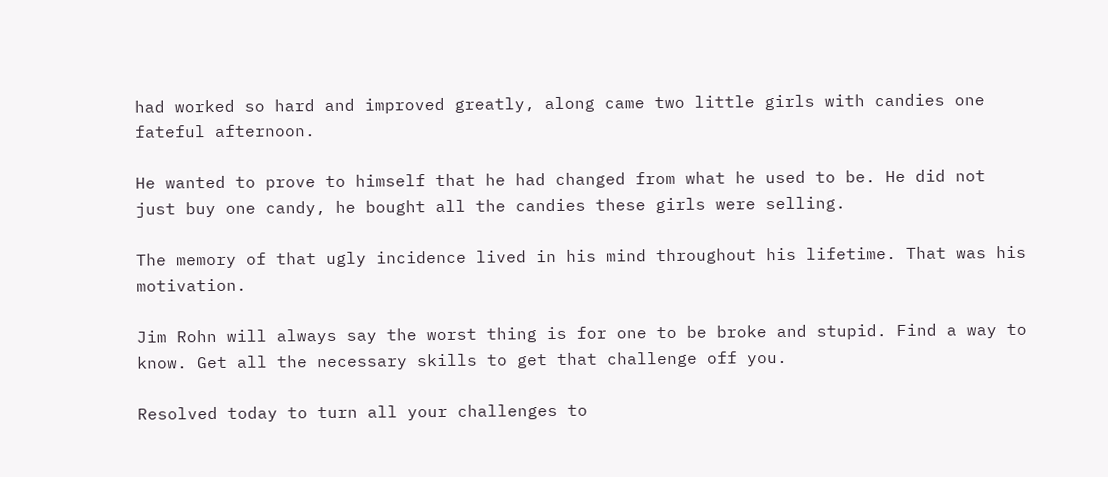had worked so hard and improved greatly, along came two little girls with candies one fateful afternoon.

He wanted to prove to himself that he had changed from what he used to be. He did not just buy one candy, he bought all the candies these girls were selling.

The memory of that ugly incidence lived in his mind throughout his lifetime. That was his motivation.

Jim Rohn will always say the worst thing is for one to be broke and stupid. Find a way to know. Get all the necessary skills to get that challenge off you.

Resolved today to turn all your challenges to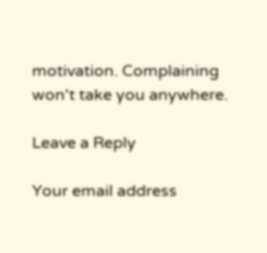motivation. Complaining won't take you anywhere.

Leave a Reply

Your email address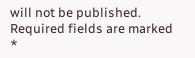will not be published. Required fields are marked *